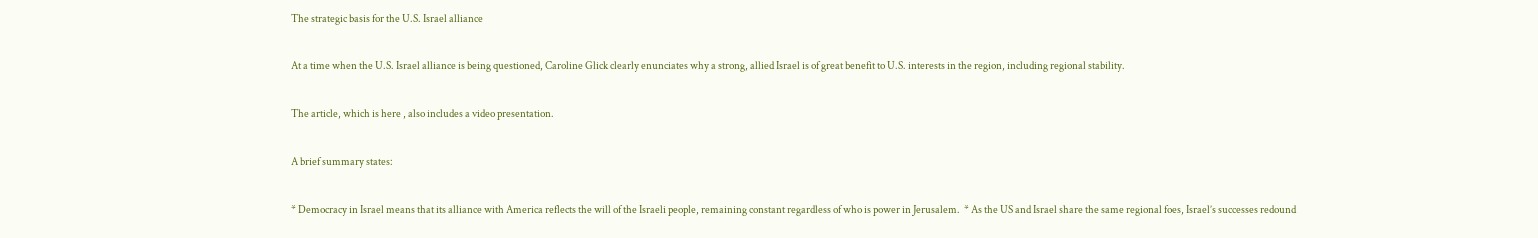The strategic basis for the U.S. Israel alliance

At a time when the U.S. Israel alliance is being questioned, Caroline Glick clearly enunciates why a strong, allied Israel is of great benefit to U.S. interests in the region, including regional stability.

The article, which is here , also includes a video presentation.

A brief summary states:

* Democracy in Israel means that its alliance with America reflects the will of the Israeli people, remaining constant regardless of who is power in Jerusalem.  * As the US and Israel share the same regional foes, Israel’s successes redound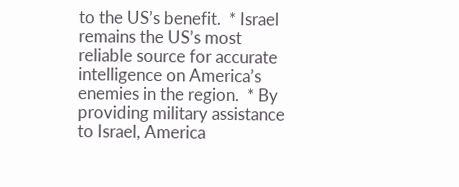to the US’s benefit.  * Israel remains the US’s most reliable source for accurate intelligence on America’s enemies in the region.  * By providing military assistance to Israel, America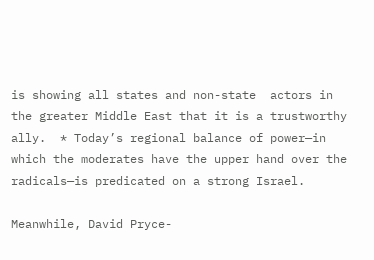is showing all states and non-state  actors in the greater Middle East that it is a trustworthy ally.  * Today’s regional balance of power—in which the moderates have the upper hand over the radicals—is predicated on a strong Israel.

Meanwhile, David Pryce-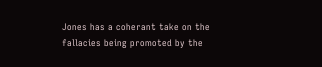Jones has a coherant take on the fallacies being promoted by the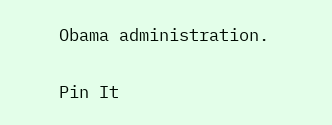Obama administration.

Pin It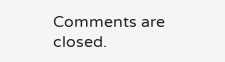Comments are closed.